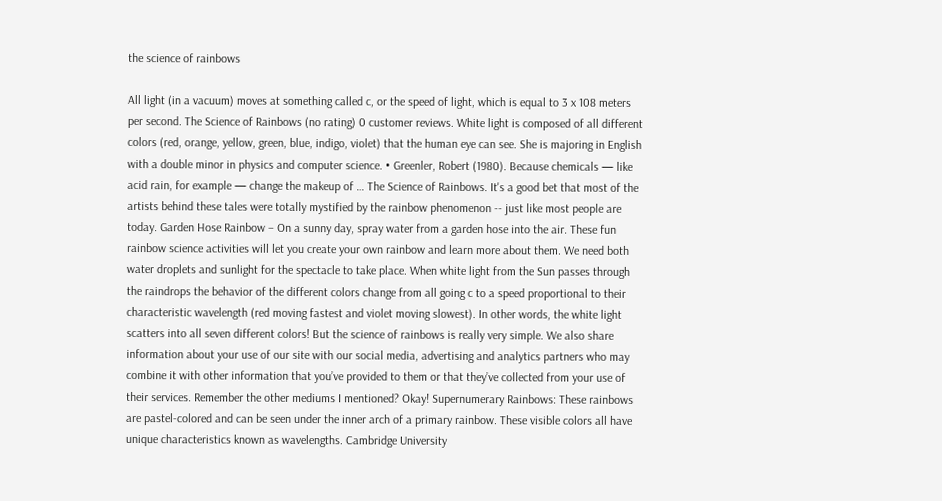the science of rainbows

All light (in a vacuum) moves at something called c, or the speed of light, which is equal to 3 x 108 meters per second. The Science of Rainbows (no rating) 0 customer reviews. White light is composed of all different colors (red, orange, yellow, green, blue, indigo, violet) that the human eye can see. She is majoring in English with a double minor in physics and computer science. • Greenler, Robert (1980). Because chemicals — like acid rain, for example — change the makeup of … The Science of Rainbows. It's a good bet that most of the artists behind these tales were totally mystified by the rainbow phenomenon -- just like most people are today. Garden Hose Rainbow – On a sunny day, spray water from a garden hose into the air. These fun rainbow science activities will let you create your own rainbow and learn more about them. We need both water droplets and sunlight for the spectacle to take place. When white light from the Sun passes through the raindrops the behavior of the different colors change from all going c to a speed proportional to their characteristic wavelength (red moving fastest and violet moving slowest). In other words, the white light scatters into all seven different colors! But the science of rainbows is really very simple. We also share information about your use of our site with our social media, advertising and analytics partners who may combine it with other information that you’ve provided to them or that they’ve collected from your use of their services. Remember the other mediums I mentioned? Okay! Supernumerary Rainbows: These rainbows are pastel-colored and can be seen under the inner arch of a primary rainbow. These visible colors all have unique characteristics known as wavelengths. Cambridge University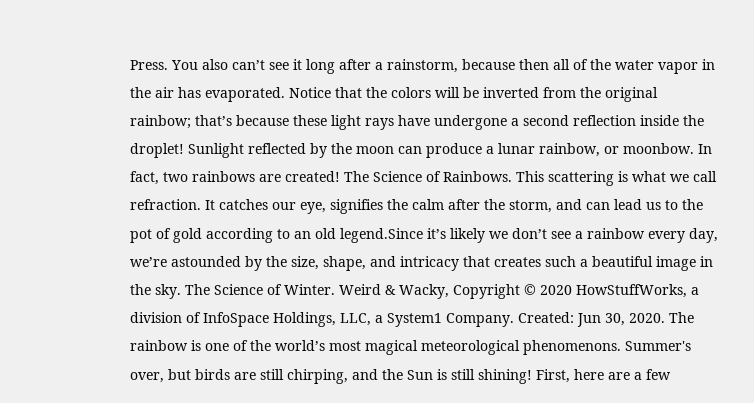Press. You also can’t see it long after a rainstorm, because then all of the water vapor in the air has evaporated. Notice that the colors will be inverted from the original rainbow; that’s because these light rays have undergone a second reflection inside the droplet! Sunlight reflected by the moon can produce a lunar rainbow, or moonbow. In fact, two rainbows are created! The Science of Rainbows. This scattering is what we call refraction. It catches our eye, signifies the calm after the storm, and can lead us to the pot of gold according to an old legend.Since it’s likely we don’t see a rainbow every day, we’re astounded by the size, shape, and intricacy that creates such a beautiful image in the sky. The Science of Winter. Weird & Wacky, Copyright © 2020 HowStuffWorks, a division of InfoSpace Holdings, LLC, a System1 Company. Created: Jun 30, 2020. The rainbow is one of the world’s most magical meteorological phenomenons. Summer's over, but birds are still chirping, and the Sun is still shining! First, here are a few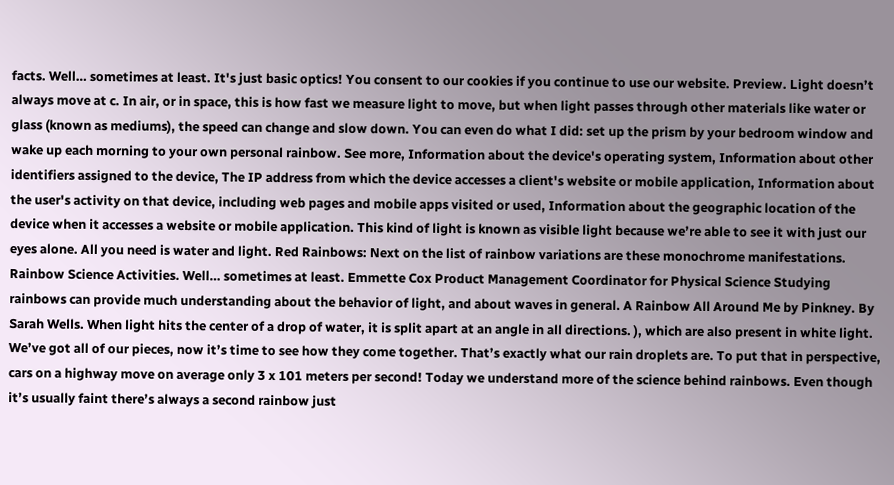facts. Well… sometimes at least. It's just basic optics! You consent to our cookies if you continue to use our website. Preview. Light doesn’t always move at c. In air, or in space, this is how fast we measure light to move, but when light passes through other materials like water or glass (known as mediums), the speed can change and slow down. You can even do what I did: set up the prism by your bedroom window and wake up each morning to your own personal rainbow. See more, Information about the device's operating system, Information about other identifiers assigned to the device, The IP address from which the device accesses a client's website or mobile application, Information about the user's activity on that device, including web pages and mobile apps visited or used, Information about the geographic location of the device when it accesses a website or mobile application. This kind of light is known as visible light because we’re able to see it with just our eyes alone. All you need is water and light. Red Rainbows: Next on the list of rainbow variations are these monochrome manifestations. Rainbow Science Activities. Well… sometimes at least. Emmette Cox Product Management Coordinator for Physical Science Studying rainbows can provide much understanding about the behavior of light, and about waves in general. A Rainbow All Around Me by Pinkney. By Sarah Wells. When light hits the center of a drop of water, it is split apart at an angle in all directions. ), which are also present in white light. We’ve got all of our pieces, now it’s time to see how they come together. That’s exactly what our rain droplets are. To put that in perspective, cars on a highway move on average only 3 x 101 meters per second! Today we understand more of the science behind rainbows. Even though it’s usually faint there’s always a second rainbow just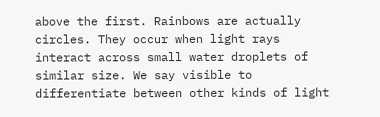above the first. Rainbows are actually circles. They occur when light rays interact across small water droplets of similar size. We say visible to differentiate between other kinds of light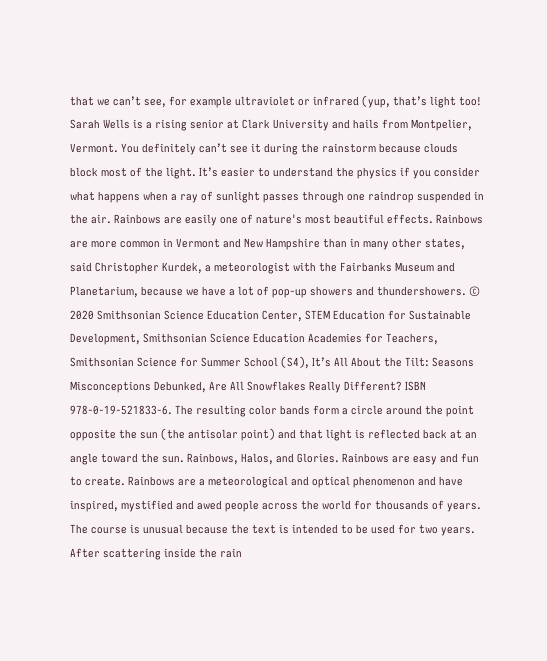that we can’t see, for example ultraviolet or infrared (yup, that’s light too! Sarah Wells is a rising senior at Clark University and hails from Montpelier, Vermont. You definitely can’t see it during the rainstorm because clouds block most of the light. It’s easier to understand the physics if you consider what happens when a ray of sunlight passes through one raindrop suspended in the air. Rainbows are easily one of nature's most beautiful effects. Rainbows are more common in Vermont and New Hampshire than in many other states, said Christopher Kurdek, a meteorologist with the Fairbanks Museum and Planetarium, because we have a lot of pop-up showers and thundershowers. © 2020 Smithsonian Science Education Center, STEM Education for Sustainable Development, Smithsonian Science Education Academies for Teachers, Smithsonian Science for Summer School (S4), It’s All About the Tilt: Seasons Misconceptions Debunked, Are All Snowflakes Really Different? ISBN 978-0-19-521833-6. The resulting color bands form a circle around the point opposite the sun (the antisolar point) and that light is reflected back at an angle toward the sun. Rainbows, Halos, and Glories. Rainbows are easy and fun to create. Rainbows are a meteorological and optical phenomenon and have inspired, mystified and awed people across the world for thousands of years. The course is unusual because the text is intended to be used for two years. After scattering inside the rain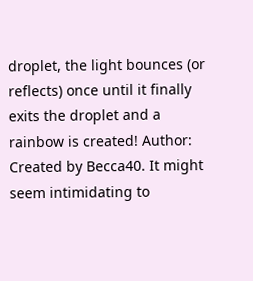droplet, the light bounces (or reflects) once until it finally exits the droplet and a rainbow is created! Author: Created by Becca40. It might seem intimidating to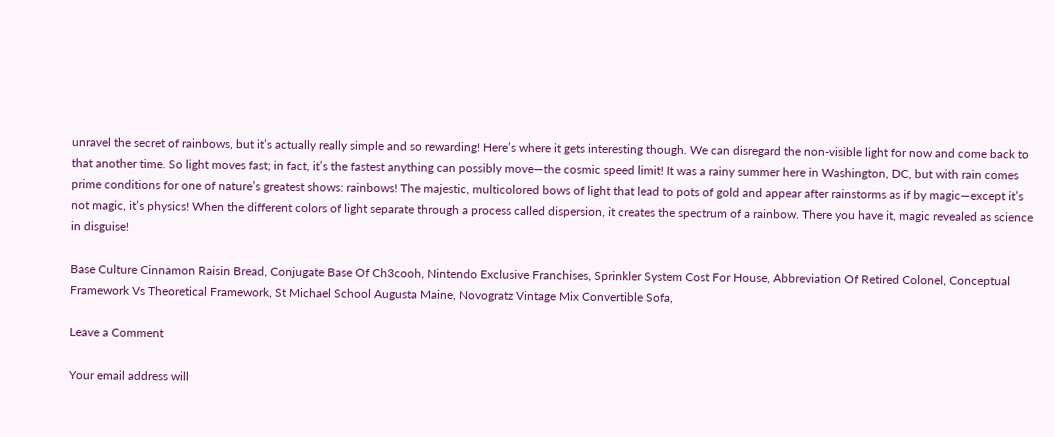unravel the secret of rainbows, but it’s actually really simple and so rewarding! Here’s where it gets interesting though. We can disregard the non-visible light for now and come back to that another time. So light moves fast; in fact, it’s the fastest anything can possibly move—the cosmic speed limit! It was a rainy summer here in Washington, DC, but with rain comes prime conditions for one of nature’s greatest shows: rainbows! The majestic, multicolored bows of light that lead to pots of gold and appear after rainstorms as if by magic—except it’s not magic, it’s physics! When the different colors of light separate through a process called dispersion, it creates the spectrum of a rainbow. There you have it, magic revealed as science in disguise!

Base Culture Cinnamon Raisin Bread, Conjugate Base Of Ch3cooh, Nintendo Exclusive Franchises, Sprinkler System Cost For House, Abbreviation Of Retired Colonel, Conceptual Framework Vs Theoretical Framework, St Michael School Augusta Maine, Novogratz Vintage Mix Convertible Sofa,

Leave a Comment

Your email address will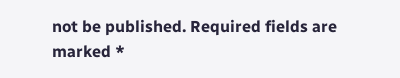not be published. Required fields are marked *